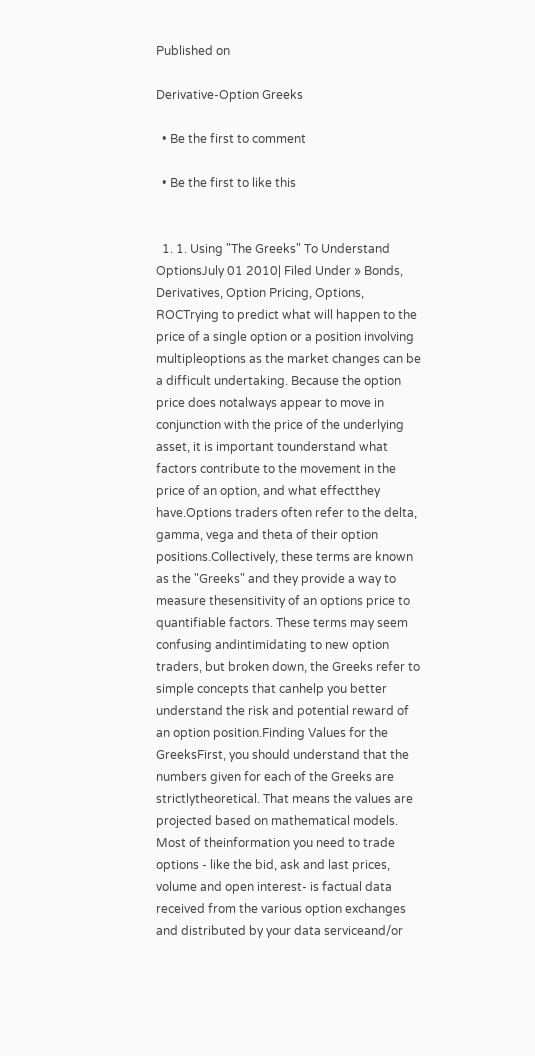Published on

Derivative-Option Greeks

  • Be the first to comment

  • Be the first to like this


  1. 1. Using "The Greeks" To Understand OptionsJuly 01 2010| Filed Under » Bonds, Derivatives, Option Pricing, Options, ROCTrying to predict what will happen to the price of a single option or a position involving multipleoptions as the market changes can be a difficult undertaking. Because the option price does notalways appear to move in conjunction with the price of the underlying asset, it is important tounderstand what factors contribute to the movement in the price of an option, and what effectthey have.Options traders often refer to the delta, gamma, vega and theta of their option positions.Collectively, these terms are known as the "Greeks" and they provide a way to measure thesensitivity of an options price to quantifiable factors. These terms may seem confusing andintimidating to new option traders, but broken down, the Greeks refer to simple concepts that canhelp you better understand the risk and potential reward of an option position.Finding Values for the GreeksFirst, you should understand that the numbers given for each of the Greeks are strictlytheoretical. That means the values are projected based on mathematical models. Most of theinformation you need to trade options - like the bid, ask and last prices, volume and open interest- is factual data received from the various option exchanges and distributed by your data serviceand/or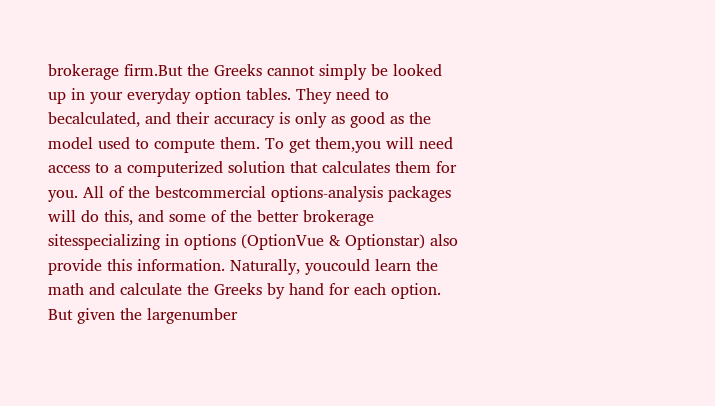brokerage firm.But the Greeks cannot simply be looked up in your everyday option tables. They need to becalculated, and their accuracy is only as good as the model used to compute them. To get them,you will need access to a computerized solution that calculates them for you. All of the bestcommercial options-analysis packages will do this, and some of the better brokerage sitesspecializing in options (OptionVue & Optionstar) also provide this information. Naturally, youcould learn the math and calculate the Greeks by hand for each option. But given the largenumber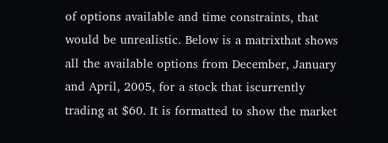of options available and time constraints, that would be unrealistic. Below is a matrixthat shows all the available options from December, January and April, 2005, for a stock that iscurrently trading at $60. It is formatted to show the market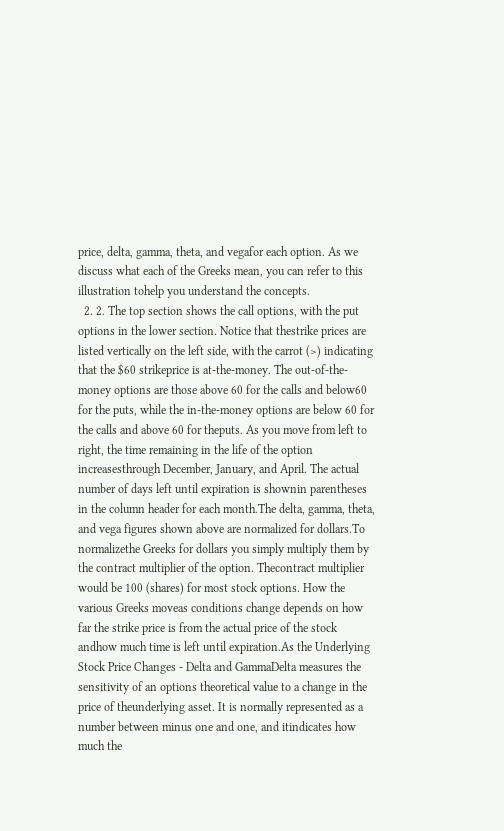price, delta, gamma, theta, and vegafor each option. As we discuss what each of the Greeks mean, you can refer to this illustration tohelp you understand the concepts.
  2. 2. The top section shows the call options, with the put options in the lower section. Notice that thestrike prices are listed vertically on the left side, with the carrot (>) indicating that the $60 strikeprice is at-the-money. The out-of-the-money options are those above 60 for the calls and below60 for the puts, while the in-the-money options are below 60 for the calls and above 60 for theputs. As you move from left to right, the time remaining in the life of the option increasesthrough December, January, and April. The actual number of days left until expiration is shownin parentheses in the column header for each month.The delta, gamma, theta, and vega figures shown above are normalized for dollars.To normalizethe Greeks for dollars you simply multiply them by the contract multiplier of the option. Thecontract multiplier would be 100 (shares) for most stock options. How the various Greeks moveas conditions change depends on how far the strike price is from the actual price of the stock andhow much time is left until expiration.As the Underlying Stock Price Changes - Delta and GammaDelta measures the sensitivity of an options theoretical value to a change in the price of theunderlying asset. It is normally represented as a number between minus one and one, and itindicates how much the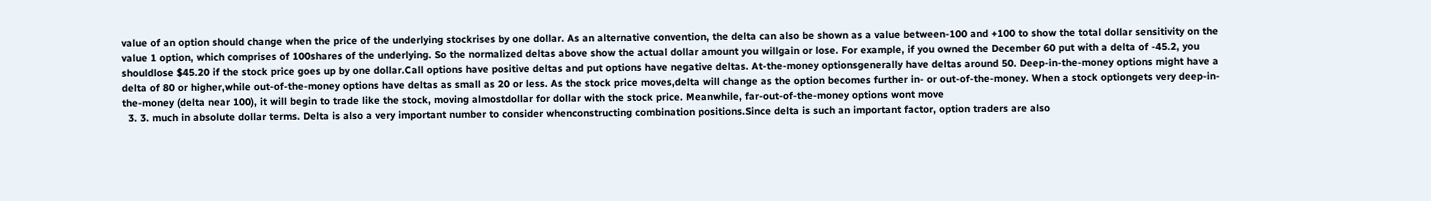value of an option should change when the price of the underlying stockrises by one dollar. As an alternative convention, the delta can also be shown as a value between-100 and +100 to show the total dollar sensitivity on the value 1 option, which comprises of 100shares of the underlying. So the normalized deltas above show the actual dollar amount you willgain or lose. For example, if you owned the December 60 put with a delta of -45.2, you shouldlose $45.20 if the stock price goes up by one dollar.Call options have positive deltas and put options have negative deltas. At-the-money optionsgenerally have deltas around 50. Deep-in-the-money options might have a delta of 80 or higher,while out-of-the-money options have deltas as small as 20 or less. As the stock price moves,delta will change as the option becomes further in- or out-of-the-money. When a stock optiongets very deep-in-the-money (delta near 100), it will begin to trade like the stock, moving almostdollar for dollar with the stock price. Meanwhile, far-out-of-the-money options wont move
  3. 3. much in absolute dollar terms. Delta is also a very important number to consider whenconstructing combination positions.Since delta is such an important factor, option traders are also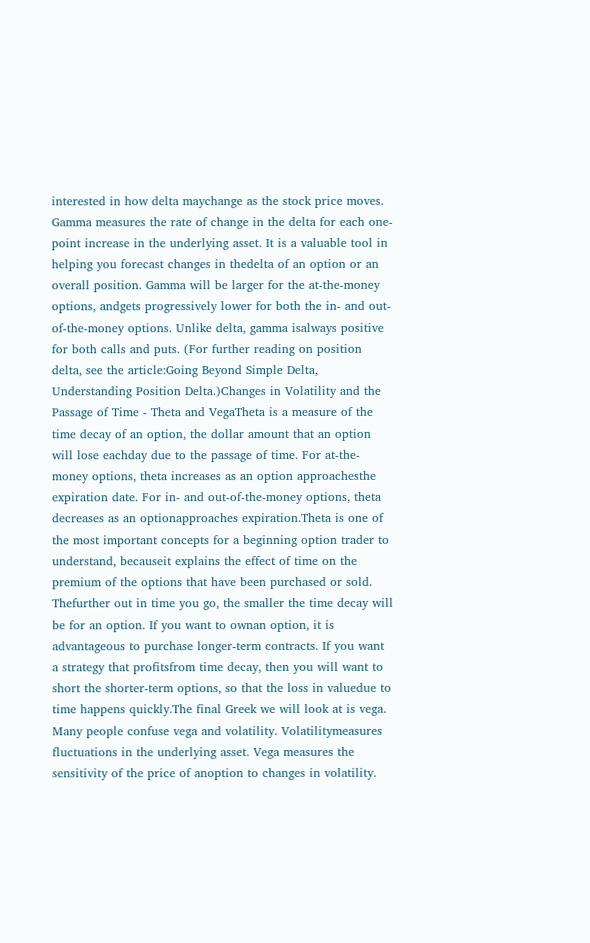interested in how delta maychange as the stock price moves. Gamma measures the rate of change in the delta for each one-point increase in the underlying asset. It is a valuable tool in helping you forecast changes in thedelta of an option or an overall position. Gamma will be larger for the at-the-money options, andgets progressively lower for both the in- and out-of-the-money options. Unlike delta, gamma isalways positive for both calls and puts. (For further reading on position delta, see the article:Going Beyond Simple Delta, Understanding Position Delta.)Changes in Volatility and the Passage of Time - Theta and VegaTheta is a measure of the time decay of an option, the dollar amount that an option will lose eachday due to the passage of time. For at-the-money options, theta increases as an option approachesthe expiration date. For in- and out-of-the-money options, theta decreases as an optionapproaches expiration.Theta is one of the most important concepts for a beginning option trader to understand, becauseit explains the effect of time on the premium of the options that have been purchased or sold. Thefurther out in time you go, the smaller the time decay will be for an option. If you want to ownan option, it is advantageous to purchase longer-term contracts. If you want a strategy that profitsfrom time decay, then you will want to short the shorter-term options, so that the loss in valuedue to time happens quickly.The final Greek we will look at is vega. Many people confuse vega and volatility. Volatilitymeasures fluctuations in the underlying asset. Vega measures the sensitivity of the price of anoption to changes in volatility.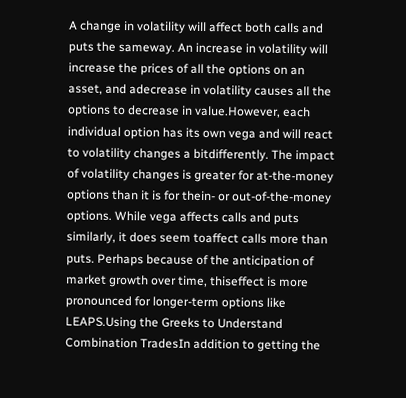A change in volatility will affect both calls and puts the sameway. An increase in volatility will increase the prices of all the options on an asset, and adecrease in volatility causes all the options to decrease in value.However, each individual option has its own vega and will react to volatility changes a bitdifferently. The impact of volatility changes is greater for at-the-money options than it is for thein- or out-of-the-money options. While vega affects calls and puts similarly, it does seem toaffect calls more than puts. Perhaps because of the anticipation of market growth over time, thiseffect is more pronounced for longer-term options like LEAPS.Using the Greeks to Understand Combination TradesIn addition to getting the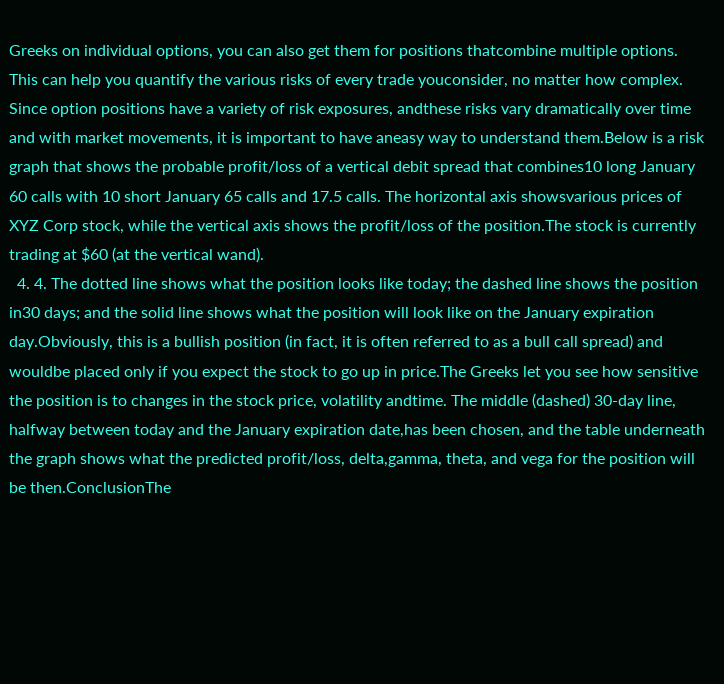Greeks on individual options, you can also get them for positions thatcombine multiple options. This can help you quantify the various risks of every trade youconsider, no matter how complex. Since option positions have a variety of risk exposures, andthese risks vary dramatically over time and with market movements, it is important to have aneasy way to understand them.Below is a risk graph that shows the probable profit/loss of a vertical debit spread that combines10 long January 60 calls with 10 short January 65 calls and 17.5 calls. The horizontal axis showsvarious prices of XYZ Corp stock, while the vertical axis shows the profit/loss of the position.The stock is currently trading at $60 (at the vertical wand).
  4. 4. The dotted line shows what the position looks like today; the dashed line shows the position in30 days; and the solid line shows what the position will look like on the January expiration day.Obviously, this is a bullish position (in fact, it is often referred to as a bull call spread) and wouldbe placed only if you expect the stock to go up in price.The Greeks let you see how sensitive the position is to changes in the stock price, volatility andtime. The middle (dashed) 30-day line, halfway between today and the January expiration date,has been chosen, and the table underneath the graph shows what the predicted profit/loss, delta,gamma, theta, and vega for the position will be then.ConclusionThe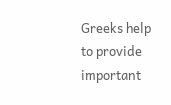Greeks help to provide important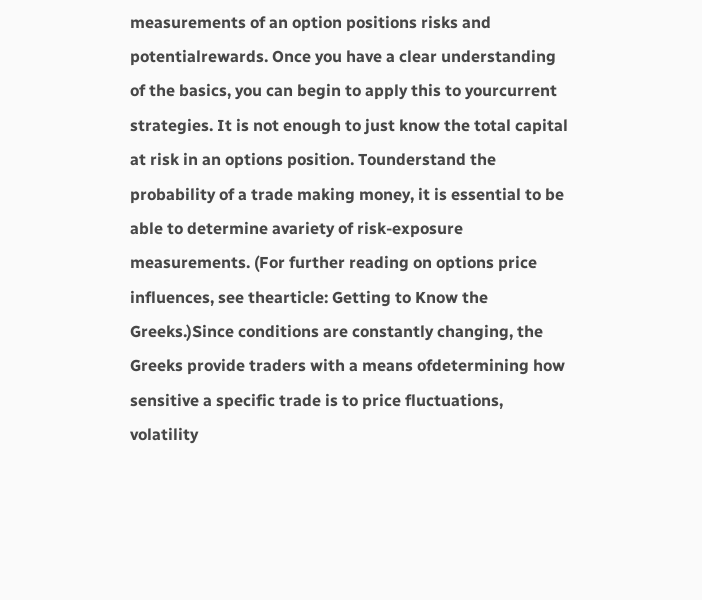measurements of an option positions risks and potentialrewards. Once you have a clear understanding of the basics, you can begin to apply this to yourcurrent strategies. It is not enough to just know the total capital at risk in an options position. Tounderstand the probability of a trade making money, it is essential to be able to determine avariety of risk-exposure measurements. (For further reading on options price influences, see thearticle: Getting to Know the Greeks.)Since conditions are constantly changing, the Greeks provide traders with a means ofdetermining how sensitive a specific trade is to price fluctuations, volatility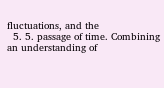fluctuations, and the
  5. 5. passage of time. Combining an understanding of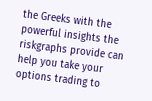the Greeks with the powerful insights the riskgraphs provide can help you take your options trading to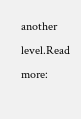another level.Read more: